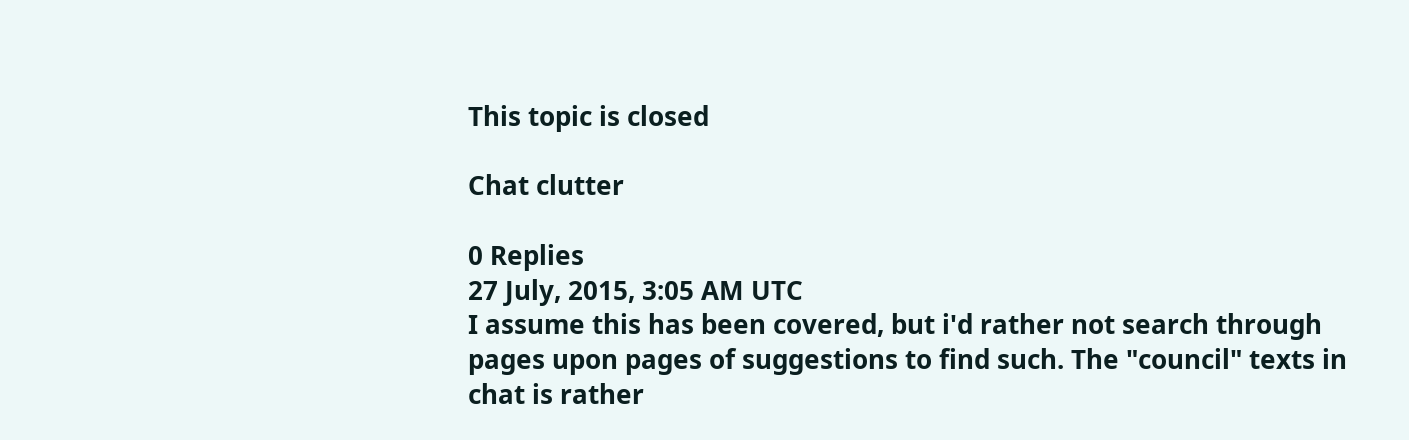This topic is closed

Chat clutter

0 Replies
27 July, 2015, 3:05 AM UTC
I assume this has been covered, but i'd rather not search through pages upon pages of suggestions to find such. The "council" texts in chat is rather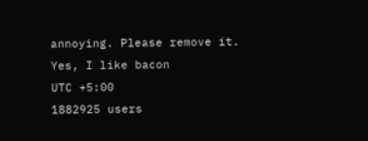annoying. Please remove it.
Yes, I like bacon
UTC +5:00
1882925 users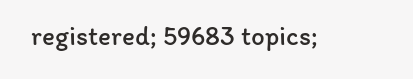registered; 59683 topics;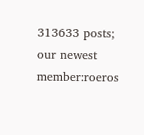313633 posts; our newest member:roeros